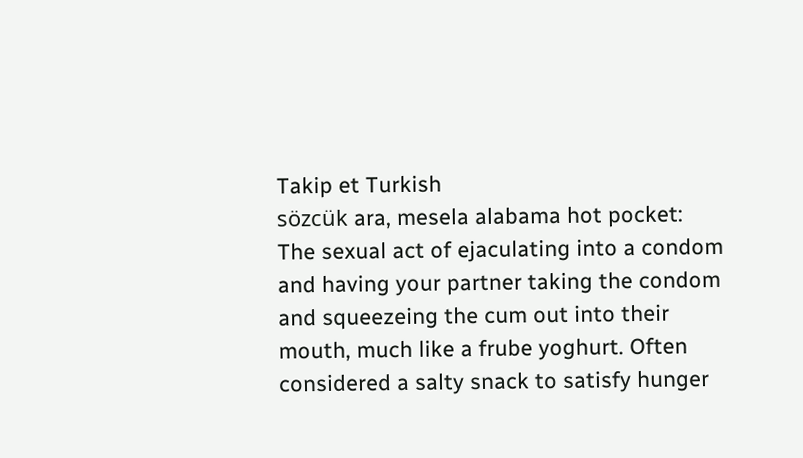Takip et Turkish
sözcük ara, mesela alabama hot pocket:
The sexual act of ejaculating into a condom and having your partner taking the condom and squeezeing the cum out into their mouth, much like a frube yoghurt. Often considered a salty snack to satisfy hunger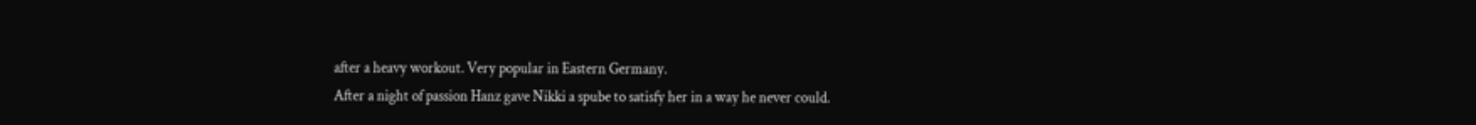after a heavy workout. Very popular in Eastern Germany.
After a night of passion Hanz gave Nikki a spube to satisfy her in a way he never could.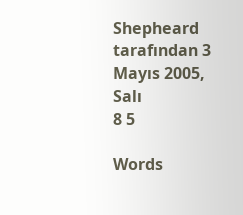Shepheard tarafından 3 Mayıs 2005, Salı
8 5

Words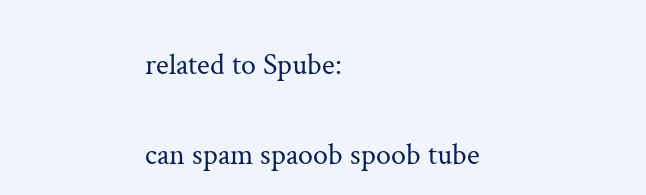related to Spube:

can spam spaoob spoob tube